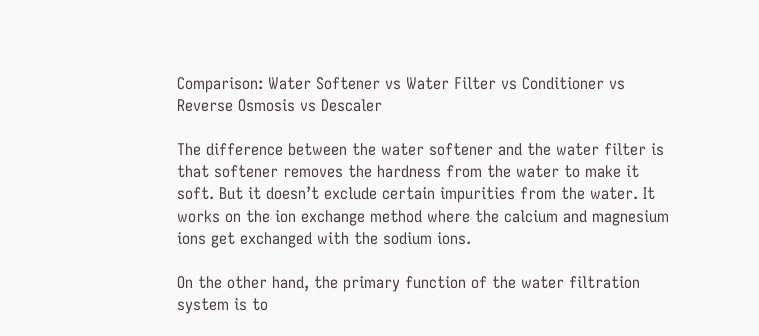Comparison: Water Softener vs Water Filter vs Conditioner vs Reverse Osmosis vs Descaler

The difference between the water softener and the water filter is that softener removes the hardness from the water to make it soft. But it doesn’t exclude certain impurities from the water. It works on the ion exchange method where the calcium and magnesium ions get exchanged with the sodium ions.

On the other hand, the primary function of the water filtration system is to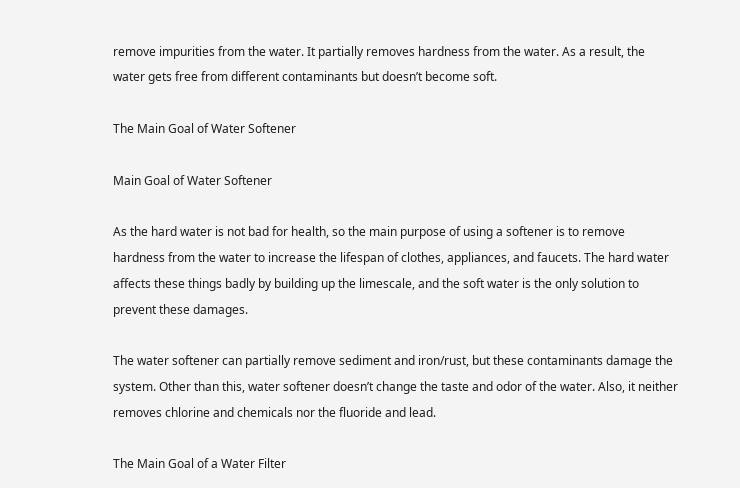remove impurities from the water. It partially removes hardness from the water. As a result, the water gets free from different contaminants but doesn’t become soft.

The Main Goal of Water Softener

Main Goal of Water Softener

As the hard water is not bad for health, so the main purpose of using a softener is to remove hardness from the water to increase the lifespan of clothes, appliances, and faucets. The hard water affects these things badly by building up the limescale, and the soft water is the only solution to prevent these damages.

The water softener can partially remove sediment and iron/rust, but these contaminants damage the system. Other than this, water softener doesn’t change the taste and odor of the water. Also, it neither removes chlorine and chemicals nor the fluoride and lead.

The Main Goal of a Water Filter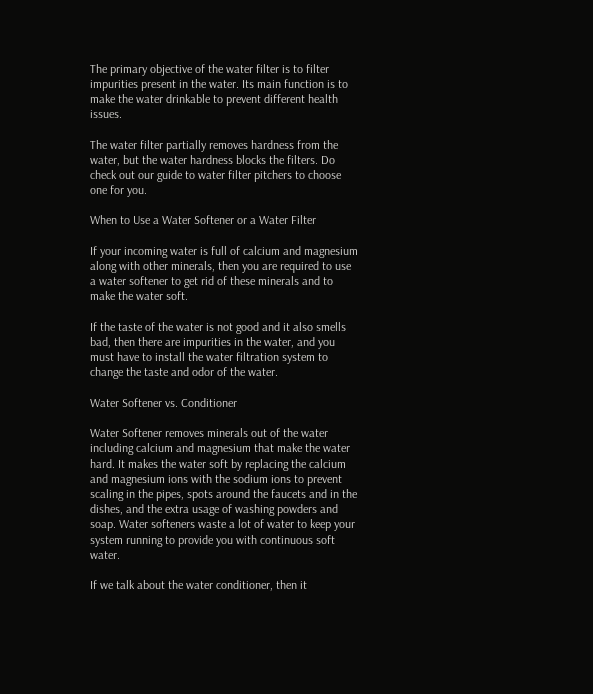The primary objective of the water filter is to filter impurities present in the water. Its main function is to make the water drinkable to prevent different health issues.

The water filter partially removes hardness from the water, but the water hardness blocks the filters. Do check out our guide to water filter pitchers to choose one for you.

When to Use a Water Softener or a Water Filter

If your incoming water is full of calcium and magnesium along with other minerals, then you are required to use a water softener to get rid of these minerals and to make the water soft.

If the taste of the water is not good and it also smells bad, then there are impurities in the water, and you must have to install the water filtration system to change the taste and odor of the water.

Water Softener vs. Conditioner

Water Softener removes minerals out of the water including calcium and magnesium that make the water hard. It makes the water soft by replacing the calcium and magnesium ions with the sodium ions to prevent scaling in the pipes, spots around the faucets and in the dishes, and the extra usage of washing powders and soap. Water softeners waste a lot of water to keep your system running to provide you with continuous soft water.

If we talk about the water conditioner, then it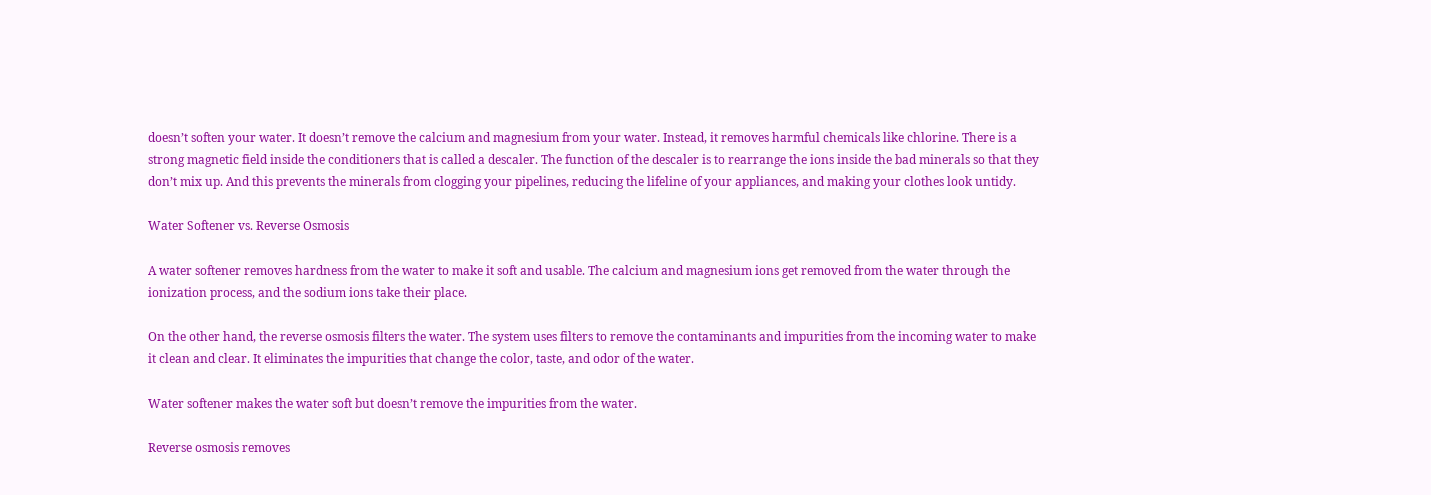doesn’t soften your water. It doesn’t remove the calcium and magnesium from your water. Instead, it removes harmful chemicals like chlorine. There is a strong magnetic field inside the conditioners that is called a descaler. The function of the descaler is to rearrange the ions inside the bad minerals so that they don’t mix up. And this prevents the minerals from clogging your pipelines, reducing the lifeline of your appliances, and making your clothes look untidy.

Water Softener vs. Reverse Osmosis

A water softener removes hardness from the water to make it soft and usable. The calcium and magnesium ions get removed from the water through the ionization process, and the sodium ions take their place.

On the other hand, the reverse osmosis filters the water. The system uses filters to remove the contaminants and impurities from the incoming water to make it clean and clear. It eliminates the impurities that change the color, taste, and odor of the water.

Water softener makes the water soft but doesn’t remove the impurities from the water.

Reverse osmosis removes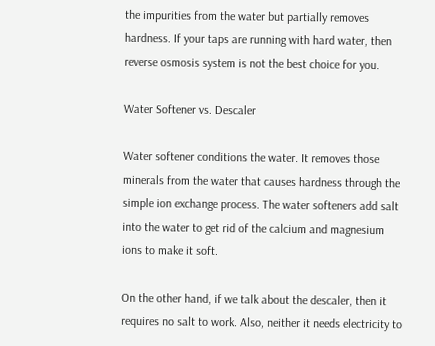the impurities from the water but partially removes hardness. If your taps are running with hard water, then reverse osmosis system is not the best choice for you.

Water Softener vs. Descaler

Water softener conditions the water. It removes those minerals from the water that causes hardness through the simple ion exchange process. The water softeners add salt into the water to get rid of the calcium and magnesium ions to make it soft.

On the other hand, if we talk about the descaler, then it requires no salt to work. Also, neither it needs electricity to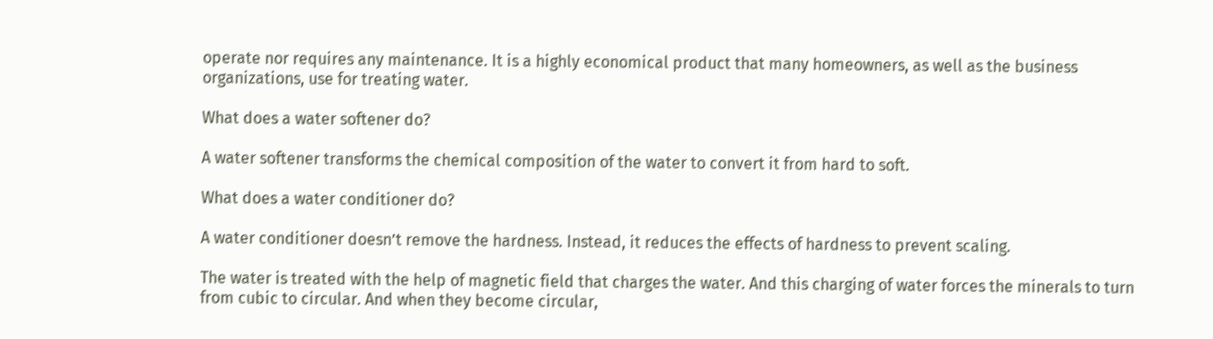operate nor requires any maintenance. It is a highly economical product that many homeowners, as well as the business organizations, use for treating water.

What does a water softener do?

A water softener transforms the chemical composition of the water to convert it from hard to soft.

What does a water conditioner do?

A water conditioner doesn’t remove the hardness. Instead, it reduces the effects of hardness to prevent scaling.

The water is treated with the help of magnetic field that charges the water. And this charging of water forces the minerals to turn from cubic to circular. And when they become circular,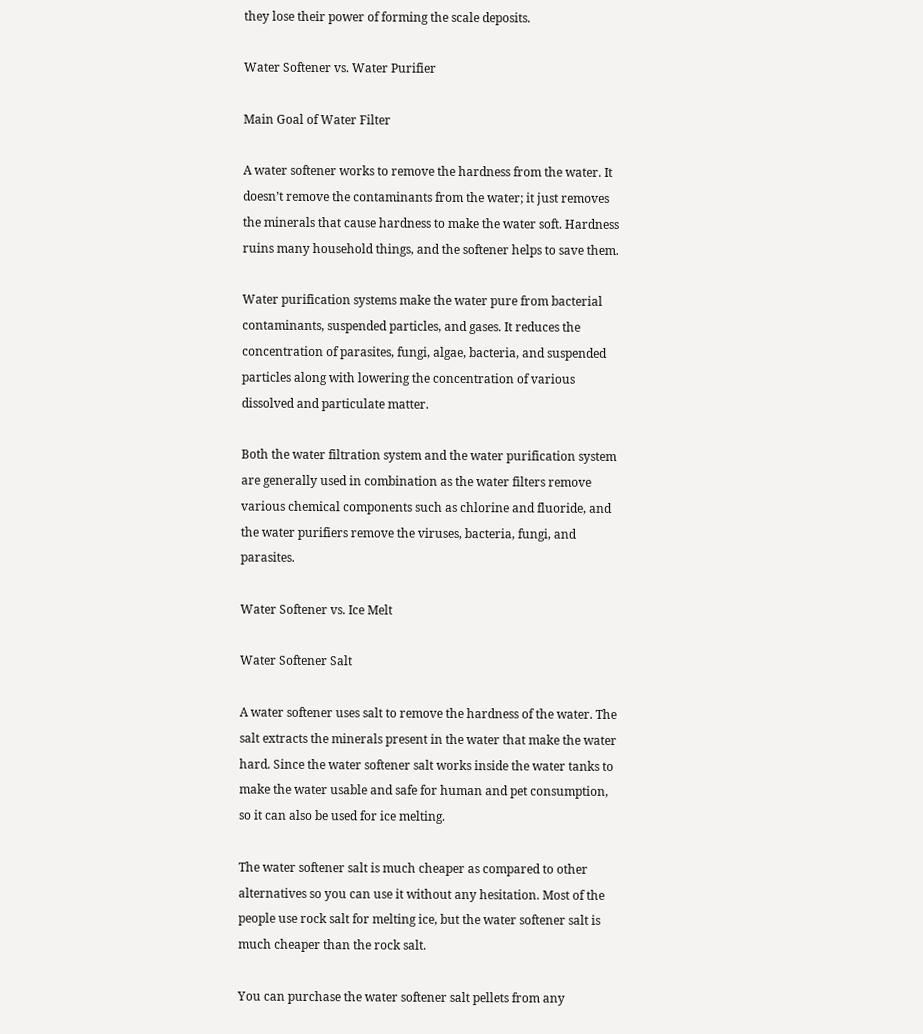they lose their power of forming the scale deposits.

Water Softener vs. Water Purifier

Main Goal of Water Filter

A water softener works to remove the hardness from the water. It doesn’t remove the contaminants from the water; it just removes the minerals that cause hardness to make the water soft. Hardness ruins many household things, and the softener helps to save them.

Water purification systems make the water pure from bacterial contaminants, suspended particles, and gases. It reduces the concentration of parasites, fungi, algae, bacteria, and suspended particles along with lowering the concentration of various dissolved and particulate matter.

Both the water filtration system and the water purification system are generally used in combination as the water filters remove various chemical components such as chlorine and fluoride, and the water purifiers remove the viruses, bacteria, fungi, and parasites.

Water Softener vs. Ice Melt

Water Softener Salt

A water softener uses salt to remove the hardness of the water. The salt extracts the minerals present in the water that make the water hard. Since the water softener salt works inside the water tanks to make the water usable and safe for human and pet consumption, so it can also be used for ice melting.

The water softener salt is much cheaper as compared to other alternatives so you can use it without any hesitation. Most of the people use rock salt for melting ice, but the water softener salt is much cheaper than the rock salt.

You can purchase the water softener salt pellets from any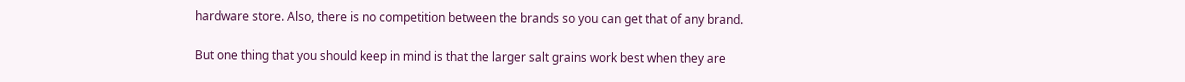hardware store. Also, there is no competition between the brands so you can get that of any brand.

But one thing that you should keep in mind is that the larger salt grains work best when they are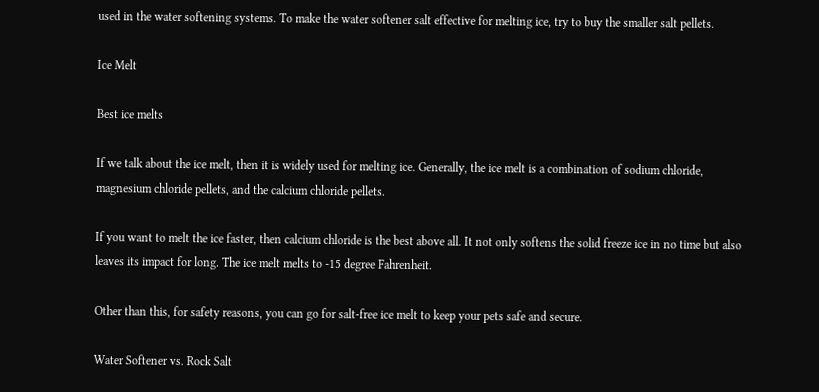used in the water softening systems. To make the water softener salt effective for melting ice, try to buy the smaller salt pellets.

Ice Melt

Best ice melts

If we talk about the ice melt, then it is widely used for melting ice. Generally, the ice melt is a combination of sodium chloride, magnesium chloride pellets, and the calcium chloride pellets.

If you want to melt the ice faster, then calcium chloride is the best above all. It not only softens the solid freeze ice in no time but also leaves its impact for long. The ice melt melts to -15 degree Fahrenheit.

Other than this, for safety reasons, you can go for salt-free ice melt to keep your pets safe and secure.

Water Softener vs. Rock Salt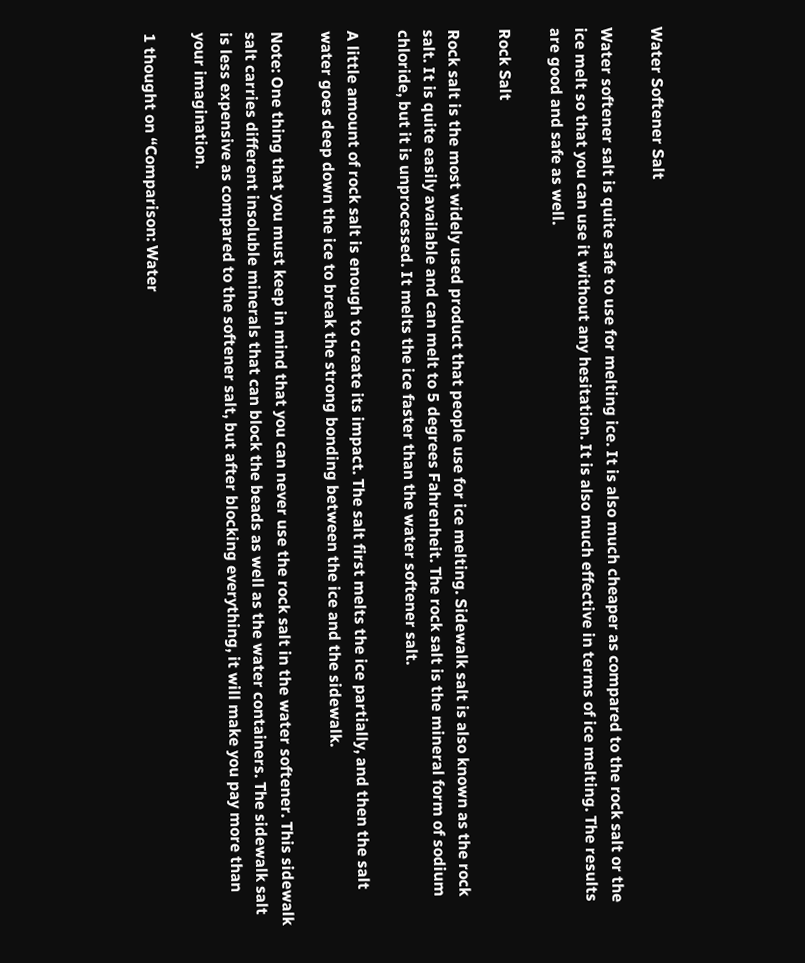Water Softener Salt

Water softener salt is quite safe to use for melting ice. It is also much cheaper as compared to the rock salt or the ice melt so that you can use it without any hesitation. It is also much effective in terms of ice melting. The results are good and safe as well.

Rock Salt

Rock salt is the most widely used product that people use for ice melting. Sidewalk salt is also known as the rock salt. It is quite easily available and can melt to 5 degrees Fahrenheit. The rock salt is the mineral form of sodium chloride, but it is unprocessed. It melts the ice faster than the water softener salt.

A little amount of rock salt is enough to create its impact. The salt first melts the ice partially, and then the salt water goes deep down the ice to break the strong bonding between the ice and the sidewalk.

Note: One thing that you must keep in mind that you can never use the rock salt in the water softener. This sidewalk salt carries different insoluble minerals that can block the beads as well as the water containers. The sidewalk salt is less expensive as compared to the softener salt, but after blocking everything, it will make you pay more than your imagination.

1 thought on “Comparison: Water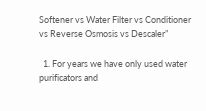Softener vs Water Filter vs Conditioner vs Reverse Osmosis vs Descaler”

  1. For years we have only used water purificators and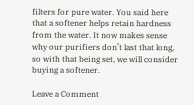filters for pure water. You said here that a softener helps retain hardness from the water. It now makes sense why our purifiers don’t last that long, so with that being set, we will consider buying a softener.

Leave a Comment